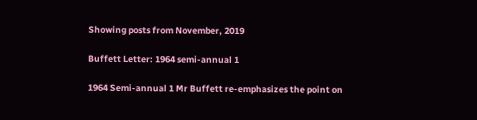Showing posts from November, 2019

Buffett Letter: 1964 semi-annual 1

1964 Semi-annual 1 Mr Buffett re-emphasizes the point on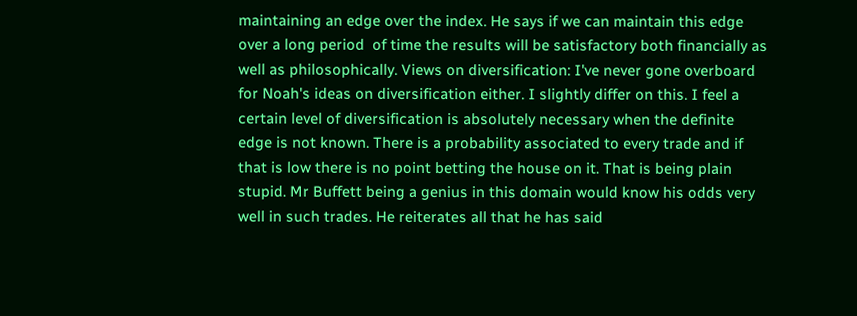maintaining an edge over the index. He says if we can maintain this edge over a long period  of time the results will be satisfactory both financially as well as philosophically. Views on diversification: I've never gone overboard for Noah's ideas on diversification either. I slightly differ on this. I feel a certain level of diversification is absolutely necessary when the definite edge is not known. There is a probability associated to every trade and if that is low there is no point betting the house on it. That is being plain stupid. Mr Buffett being a genius in this domain would know his odds very well in such trades. He reiterates all that he has said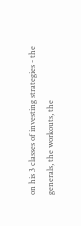on his 3 classes of investing strategies - the generals, the workouts, the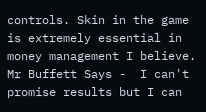controls. Skin in the game is extremely essential in money management I believe. Mr Buffett Says -  I can't promise results but I can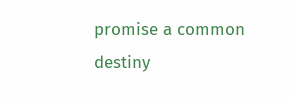promise a common destiny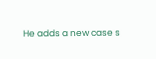He adds a new case s